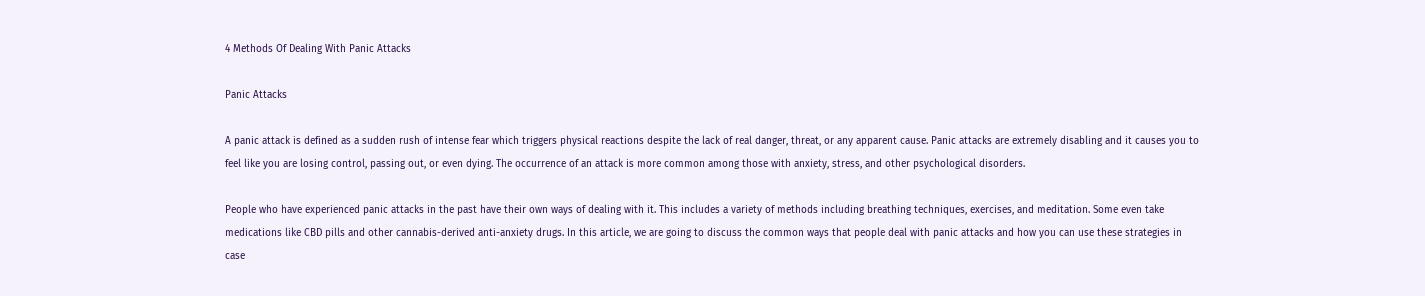4 Methods Of Dealing With Panic Attacks

Panic Attacks

A panic attack is defined as a sudden rush of intense fear which triggers physical reactions despite the lack of real danger, threat, or any apparent cause. Panic attacks are extremely disabling and it causes you to feel like you are losing control, passing out, or even dying. The occurrence of an attack is more common among those with anxiety, stress, and other psychological disorders.

People who have experienced panic attacks in the past have their own ways of dealing with it. This includes a variety of methods including breathing techniques, exercises, and meditation. Some even take medications like CBD pills and other cannabis-derived anti-anxiety drugs. In this article, we are going to discuss the common ways that people deal with panic attacks and how you can use these strategies in case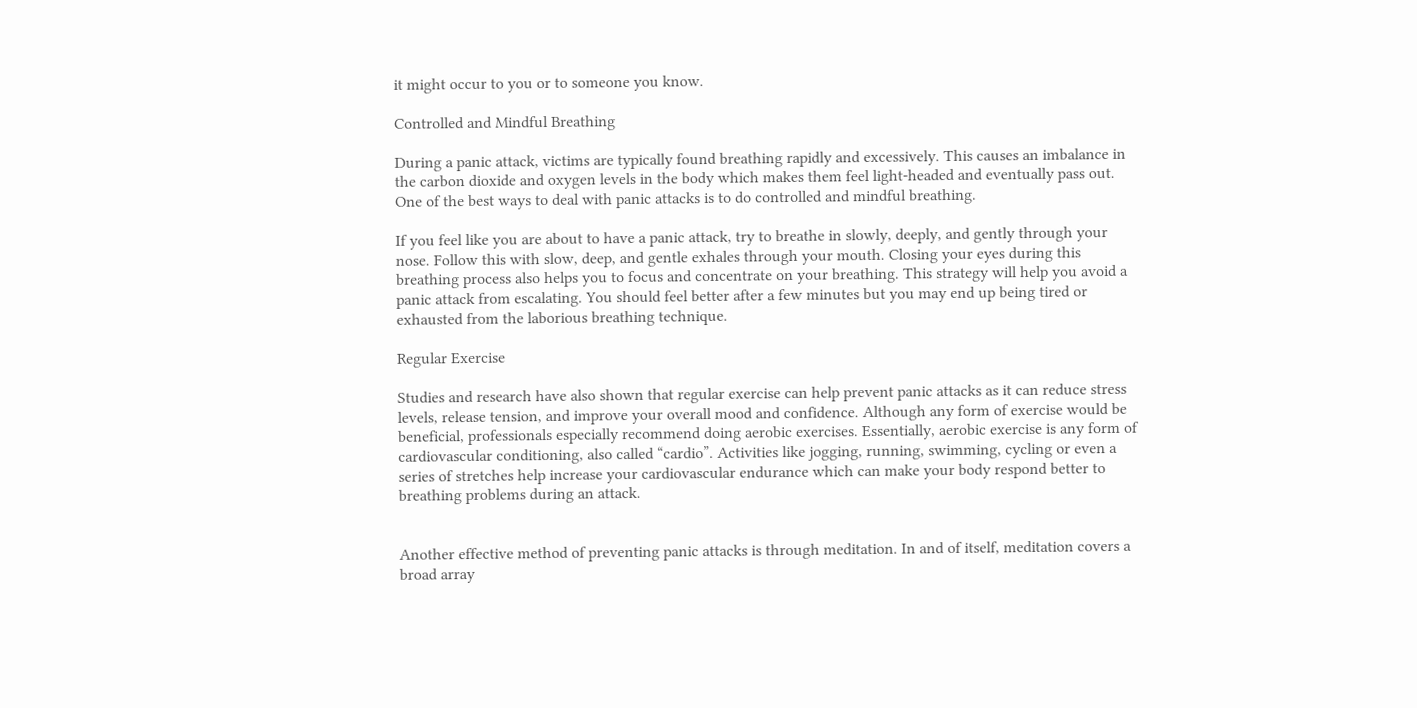it might occur to you or to someone you know.

Controlled and Mindful Breathing

During a panic attack, victims are typically found breathing rapidly and excessively. This causes an imbalance in the carbon dioxide and oxygen levels in the body which makes them feel light-headed and eventually pass out. One of the best ways to deal with panic attacks is to do controlled and mindful breathing.

If you feel like you are about to have a panic attack, try to breathe in slowly, deeply, and gently through your nose. Follow this with slow, deep, and gentle exhales through your mouth. Closing your eyes during this breathing process also helps you to focus and concentrate on your breathing. This strategy will help you avoid a panic attack from escalating. You should feel better after a few minutes but you may end up being tired or exhausted from the laborious breathing technique.

Regular Exercise

Studies and research have also shown that regular exercise can help prevent panic attacks as it can reduce stress levels, release tension, and improve your overall mood and confidence. Although any form of exercise would be beneficial, professionals especially recommend doing aerobic exercises. Essentially, aerobic exercise is any form of cardiovascular conditioning, also called “cardio”. Activities like jogging, running, swimming, cycling or even a series of stretches help increase your cardiovascular endurance which can make your body respond better to breathing problems during an attack.


Another effective method of preventing panic attacks is through meditation. In and of itself, meditation covers a broad array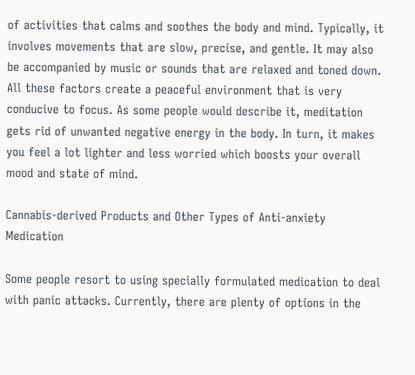of activities that calms and soothes the body and mind. Typically, it involves movements that are slow, precise, and gentle. It may also be accompanied by music or sounds that are relaxed and toned down. All these factors create a peaceful environment that is very conducive to focus. As some people would describe it, meditation gets rid of unwanted negative energy in the body. In turn, it makes you feel a lot lighter and less worried which boosts your overall mood and state of mind.

Cannabis-derived Products and Other Types of Anti-anxiety Medication

Some people resort to using specially formulated medication to deal with panic attacks. Currently, there are plenty of options in the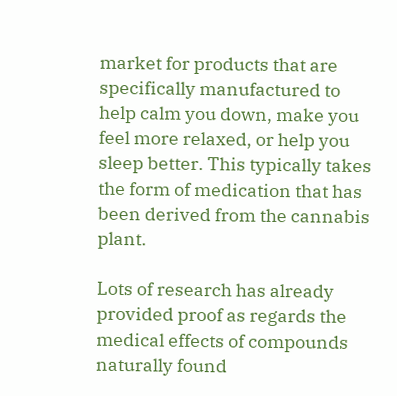market for products that are specifically manufactured to help calm you down, make you feel more relaxed, or help you sleep better. This typically takes the form of medication that has been derived from the cannabis plant.

Lots of research has already provided proof as regards the medical effects of compounds naturally found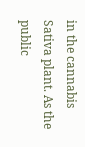in the cannabis Sativa plant. As the public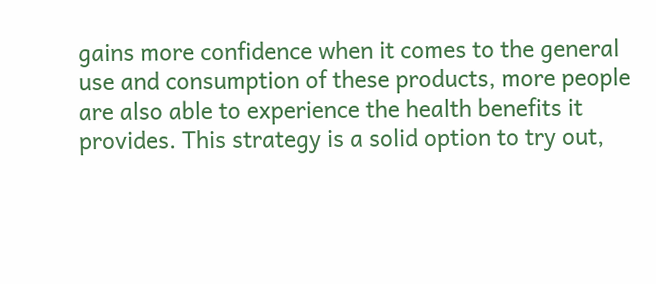gains more confidence when it comes to the general use and consumption of these products, more people are also able to experience the health benefits it provides. This strategy is a solid option to try out,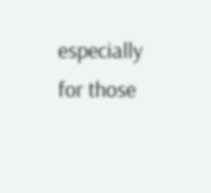especially for those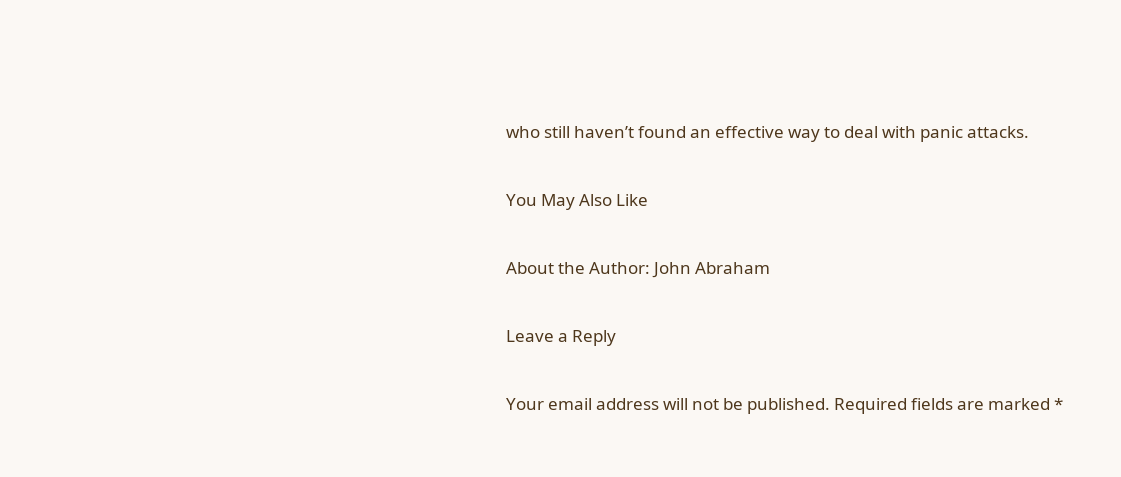who still haven’t found an effective way to deal with panic attacks.

You May Also Like

About the Author: John Abraham

Leave a Reply

Your email address will not be published. Required fields are marked *